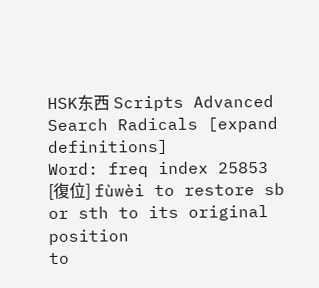HSK东西 Scripts Advanced Search Radicals [expand definitions]
Word: freq index 25853
[復位] fùwèi to restore sb or sth to its original position
to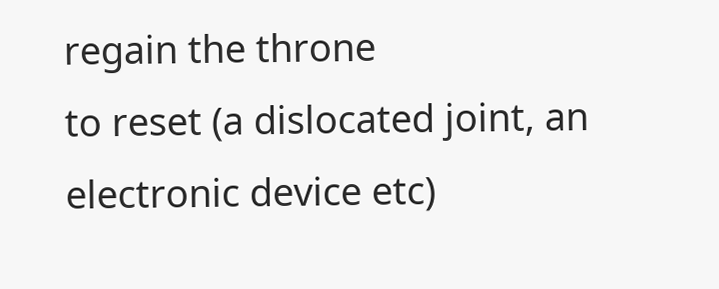regain the throne
to reset (a dislocated joint, an electronic device etc)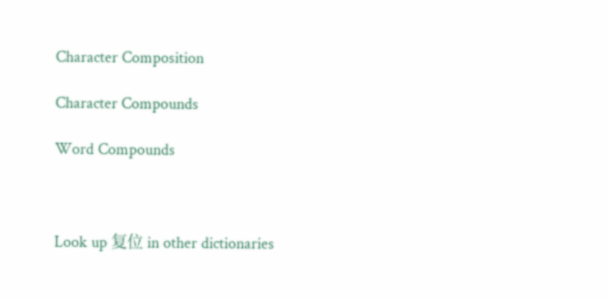Character Composition

Character Compounds

Word Compounds



Look up 复位 in other dictionaries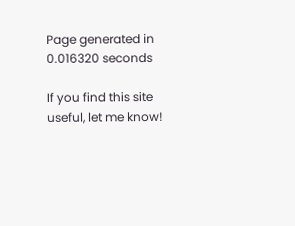Page generated in 0.016320 seconds

If you find this site useful, let me know!